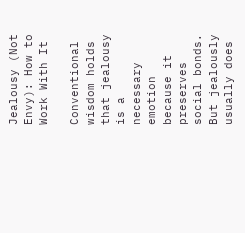Jealousy (Not Envy): How to Work With It

Conventional wisdom holds that jealousy is a necessary emotion because it preserves social bonds. But jealously usually does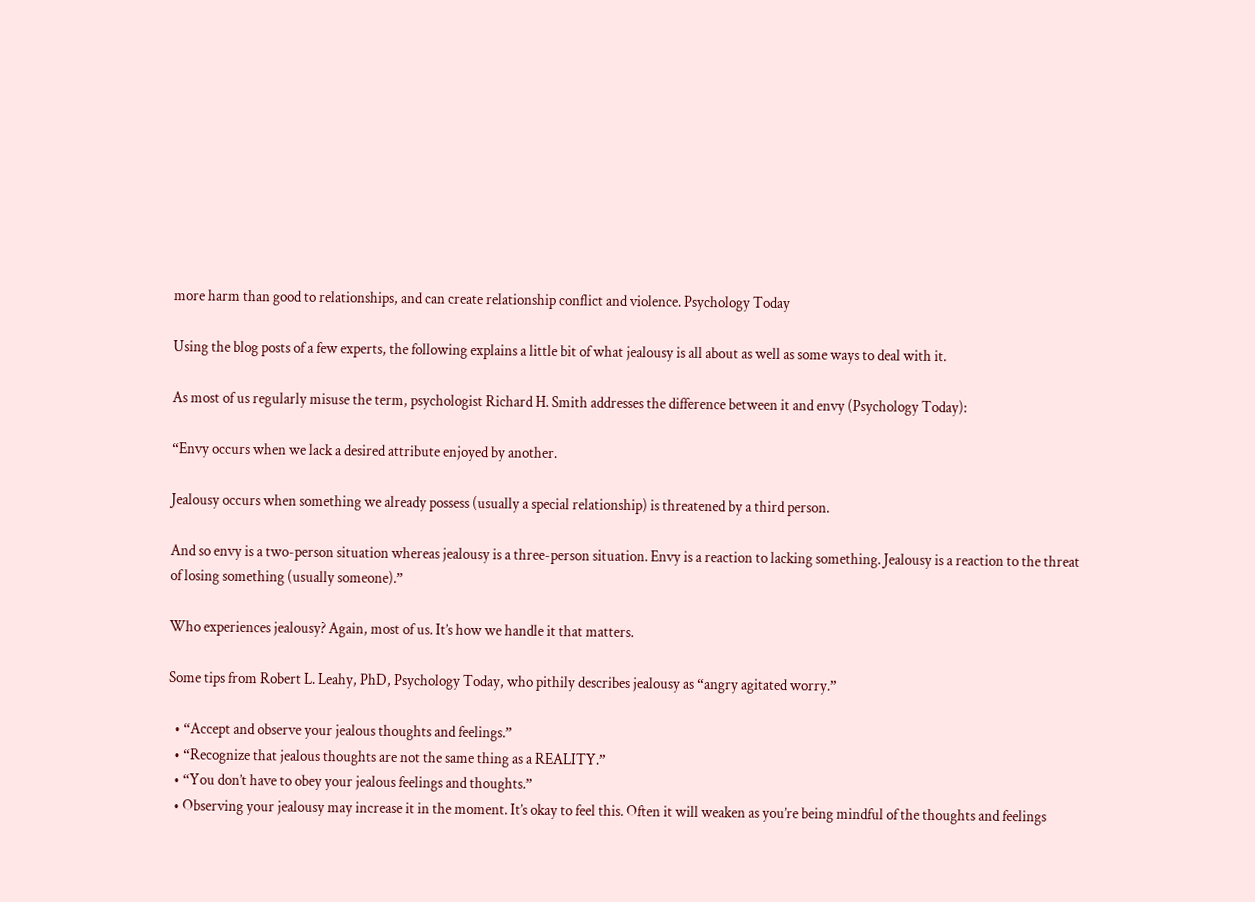more harm than good to relationships, and can create relationship conflict and violence. Psychology Today

Using the blog posts of a few experts, the following explains a little bit of what jealousy is all about as well as some ways to deal with it.

As most of us regularly misuse the term, psychologist Richard H. Smith addresses the difference between it and envy (Psychology Today):

“Envy occurs when we lack a desired attribute enjoyed by another.

Jealousy occurs when something we already possess (usually a special relationship) is threatened by a third person.

And so envy is a two-person situation whereas jealousy is a three-person situation. Envy is a reaction to lacking something. Jealousy is a reaction to the threat of losing something (usually someone).”

Who experiences jealousy? Again, most of us. It’s how we handle it that matters.

Some tips from Robert L. Leahy, PhD, Psychology Today, who pithily describes jealousy as “angry agitated worry.”

  • “Accept and observe your jealous thoughts and feelings.”
  • “Recognize that jealous thoughts are not the same thing as a REALITY.”
  • “You don’t have to obey your jealous feelings and thoughts.”
  • Observing your jealousy may increase it in the moment. It’s okay to feel this. Often it will weaken as you’re being mindful of the thoughts and feelings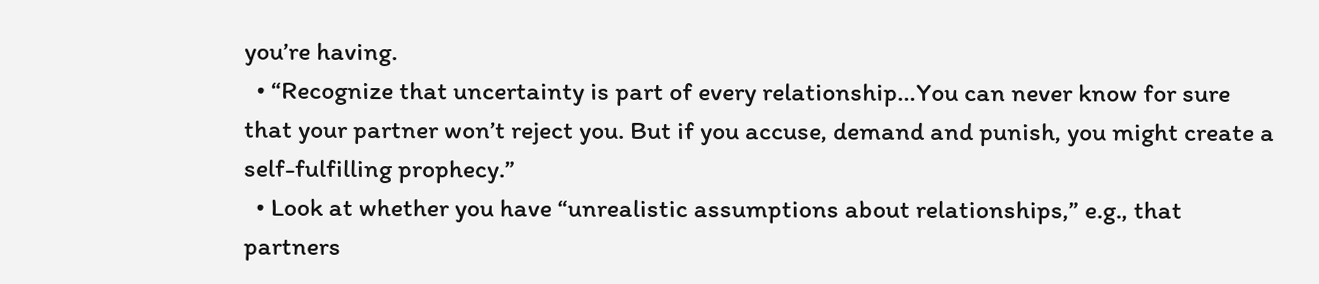you’re having.
  • “Recognize that uncertainty is part of every relationship…You can never know for sure that your partner won’t reject you. But if you accuse, demand and punish, you might create a self-fulfilling prophecy.”
  • Look at whether you have “unrealistic assumptions about relationships,” e.g., that partners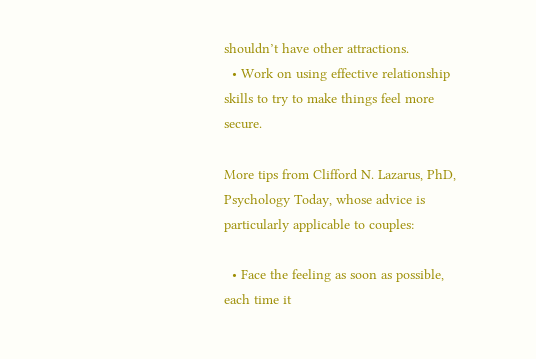shouldn’t have other attractions.
  • Work on using effective relationship skills to try to make things feel more secure.

More tips from Clifford N. Lazarus, PhD, Psychology Today, whose advice is particularly applicable to couples:

  • Face the feeling as soon as possible, each time it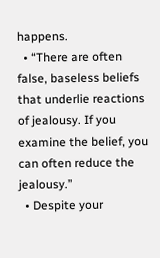happens.
  • “There are often false, baseless beliefs that underlie reactions of jealousy. If you examine the belief, you can often reduce the jealousy.”
  • Despite your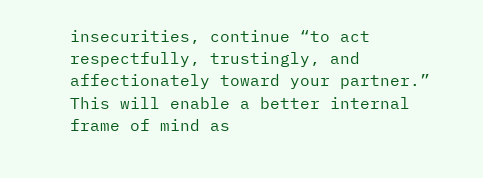insecurities, continue “to act respectfully, trustingly, and affectionately toward your partner.” This will enable a better internal frame of mind as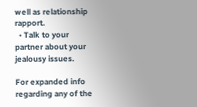well as relationship rapport.
  • Talk to your partner about your jealousy issues.

For expanded info regarding any of the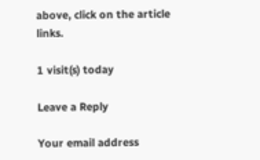above, click on the article links.

1 visit(s) today

Leave a Reply

Your email address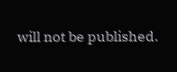will not be published.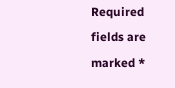Required fields are marked *